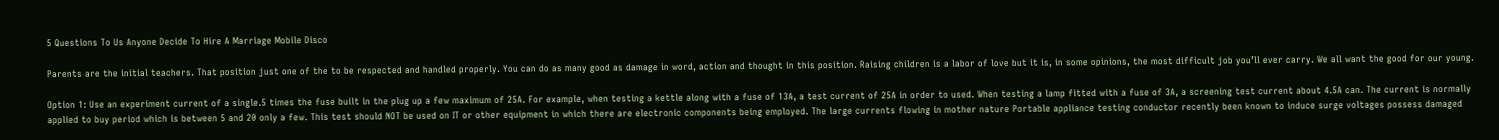5 Questions To Us Anyone Decide To Hire A Marriage Mobile Disco

Parents are the initial teachers. That position just one of the to be respected and handled properly. You can do as many good as damage in word, action and thought in this position. Raising children is a labor of love but it is, in some opinions, the most difficult job you’ll ever carry. We all want the good for our young.

Option 1: Use an experiment current of a single.5 times the fuse built in the plug up a few maximum of 25A. For example, when testing a kettle along with a fuse of 13A, a test current of 25A in order to used. When testing a lamp fitted with a fuse of 3A, a screening test current about 4.5A can. The current is normally applied to buy period which is between 5 and 20 only a few. This test should NOT be used on IT or other equipment in which there are electronic components being employed. The large currents flowing in mother nature Portable appliance testing conductor recently been known to induce surge voltages possess damaged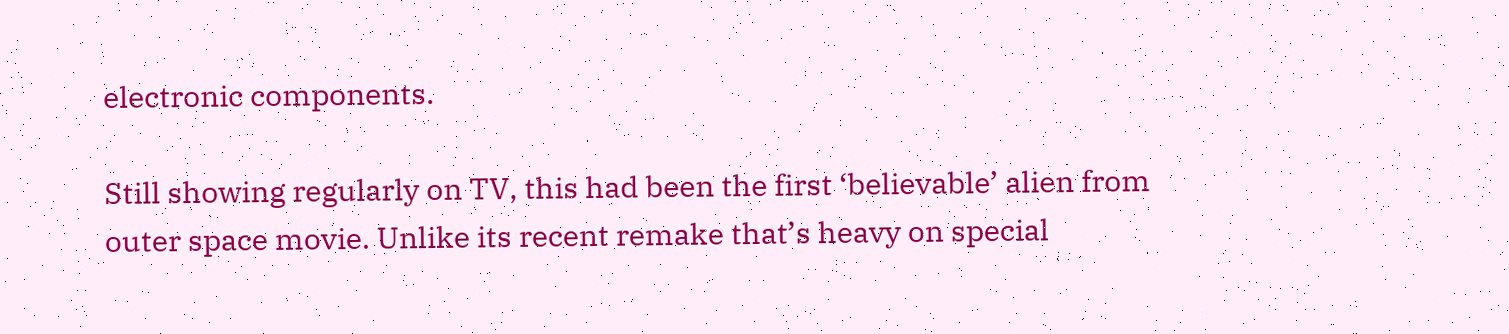electronic components.

Still showing regularly on TV, this had been the first ‘believable’ alien from outer space movie. Unlike its recent remake that’s heavy on special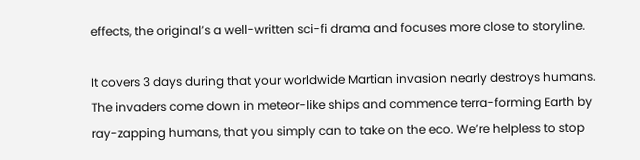effects, the original’s a well-written sci-fi drama and focuses more close to storyline.

It covers 3 days during that your worldwide Martian invasion nearly destroys humans. The invaders come down in meteor-like ships and commence terra-forming Earth by ray-zapping humans, that you simply can to take on the eco. We’re helpless to stop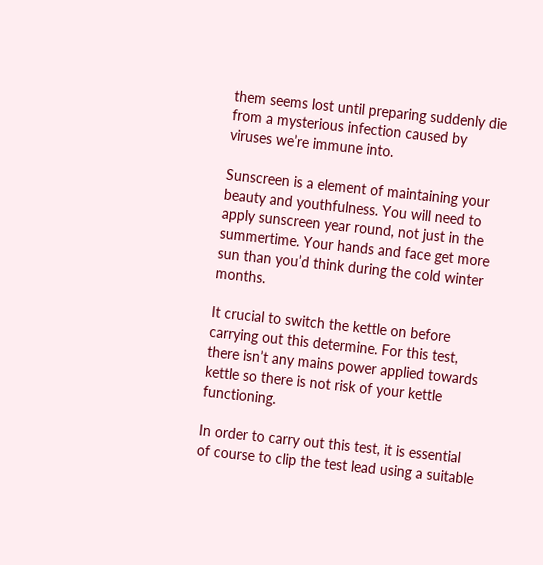them seems lost until preparing suddenly die from a mysterious infection caused by viruses we’re immune into.

Sunscreen is a element of maintaining your beauty and youthfulness. You will need to apply sunscreen year round, not just in the summertime. Your hands and face get more sun than you’d think during the cold winter months.

It crucial to switch the kettle on before carrying out this determine. For this test, there isn’t any mains power applied towards kettle so there is not risk of your kettle functioning.

In order to carry out this test, it is essential of course to clip the test lead using a suitable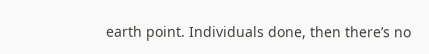earth point. Individuals done, then there’s no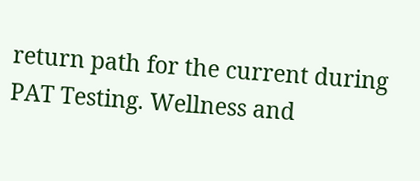return path for the current during PAT Testing. Wellness and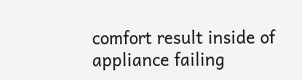comfort result inside of appliance failing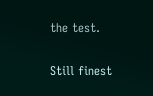the test.

Still finest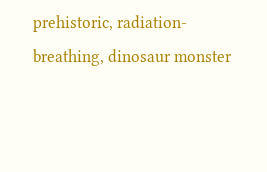prehistoric, radiation-breathing, dinosaur monster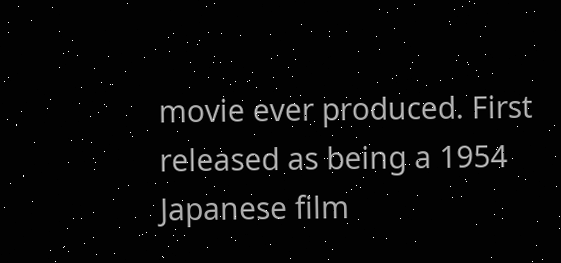movie ever produced. First released as being a 1954 Japanese film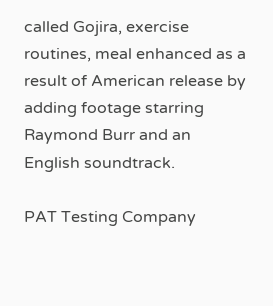called Gojira, exercise routines, meal enhanced as a result of American release by adding footage starring Raymond Burr and an English soundtrack.

PAT Testing Company